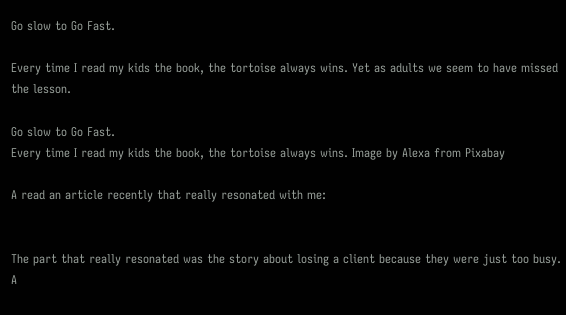Go slow to Go Fast.

Every time I read my kids the book, the tortoise always wins. Yet as adults we seem to have missed the lesson.

Go slow to Go Fast.
Every time I read my kids the book, the tortoise always wins. Image by Alexa from Pixabay

A read an article recently that really resonated with me:


The part that really resonated was the story about losing a client because they were just too busy. A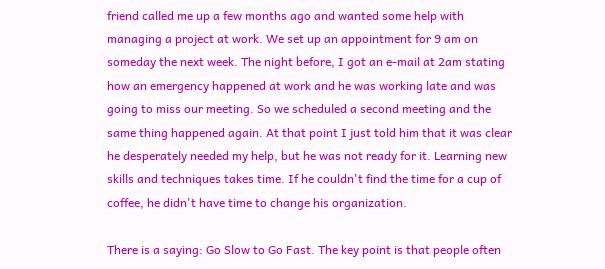friend called me up a few months ago and wanted some help with managing a project at work. We set up an appointment for 9 am on someday the next week. The night before, I got an e-mail at 2am stating how an emergency happened at work and he was working late and was going to miss our meeting. So we scheduled a second meeting and the same thing happened again. At that point I just told him that it was clear he desperately needed my help, but he was not ready for it. Learning new skills and techniques takes time. If he couldn't find the time for a cup of coffee, he didn't have time to change his organization.

There is a saying: Go Slow to Go Fast. The key point is that people often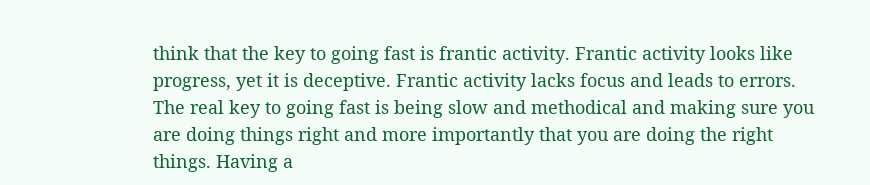think that the key to going fast is frantic activity. Frantic activity looks like progress, yet it is deceptive. Frantic activity lacks focus and leads to errors. The real key to going fast is being slow and methodical and making sure you are doing things right and more importantly that you are doing the right things. Having a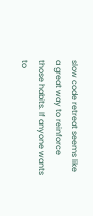slow code retreat seems like a great way to reinforce those habits. If anyone wants to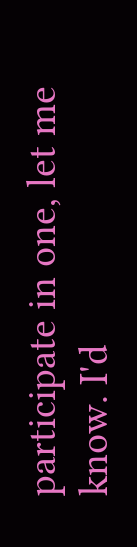participate in one, let me know. I'd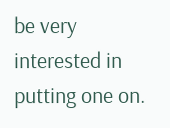be very interested in putting one on.